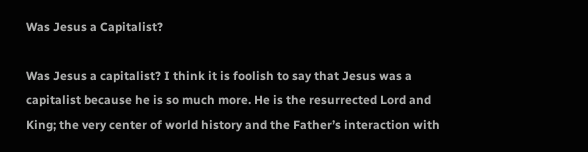Was Jesus a Capitalist?

Was Jesus a capitalist? I think it is foolish to say that Jesus was a capitalist because he is so much more. He is the resurrected Lord and King; the very center of world history and the Father’s interaction with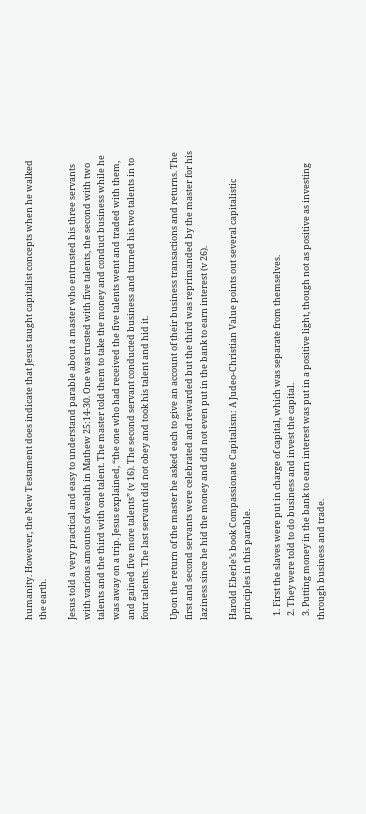humanity. However, the New Testament does indicate that Jesus taught capitalist concepts when he walked the earth.

Jesus told a very practical and easy to understand parable about a master who entrusted his three servants with various amounts of wealth in Mathew 25:14-30. One was trusted with five talents, the second with two talents and the third with one talent. The master told them to take the money and conduct business while he was away on a trip. Jesus explained, “the one who had received the five talents went and traded with them, and gained five more talents” (v 16). The second servant conducted business and turned his two talents in to four talents. The last servant did not obey and took his talent and hid it.

Upon the return of the master he asked each to give an account of their business transactions and returns. The first and second servants were celebrated and rewarded but the third was reprimanded by the master for his laziness since he hid the money and did not even put in the bank to earn interest (v 26).

Harold Eberle’s book Compassionate Capitalism: A Judeo-Christian Value points out several capitalistic principles in this parable.

  1. First the slaves were put in charge of capital, which was separate from themselves.
  2. They were told to do business and invest the capital.
  3. Putting money in the bank to earn interest was put in a positive light, though not as positive as investing through business and trade.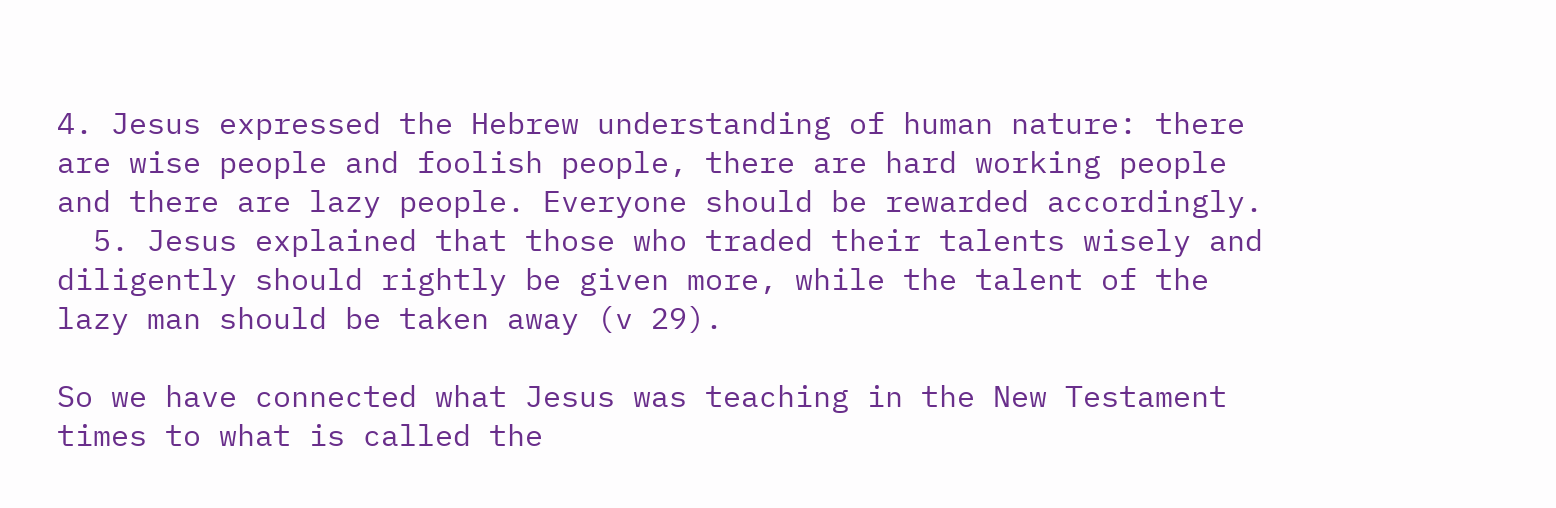4. Jesus expressed the Hebrew understanding of human nature: there are wise people and foolish people, there are hard working people and there are lazy people. Everyone should be rewarded accordingly.
  5. Jesus explained that those who traded their talents wisely and diligently should rightly be given more, while the talent of the lazy man should be taken away (v 29).

So we have connected what Jesus was teaching in the New Testament times to what is called the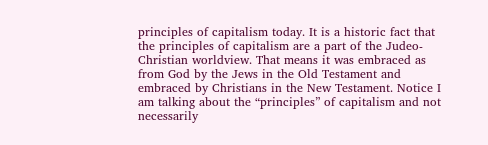principles of capitalism today. It is a historic fact that the principles of capitalism are a part of the Judeo-Christian worldview. That means it was embraced as from God by the Jews in the Old Testament and embraced by Christians in the New Testament. Notice I am talking about the “principles” of capitalism and not necessarily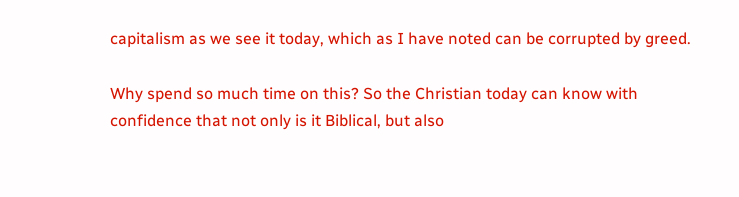capitalism as we see it today, which as I have noted can be corrupted by greed.

Why spend so much time on this? So the Christian today can know with confidence that not only is it Biblical, but also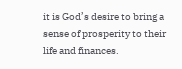it is God’s desire to bring a sense of prosperity to their life and finances.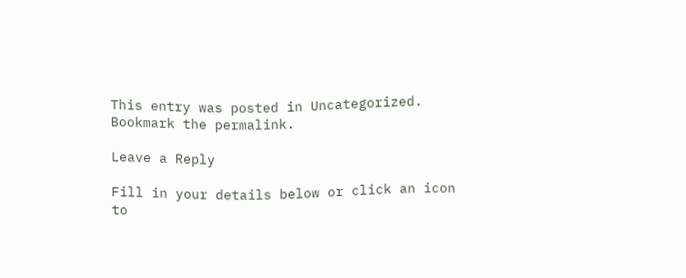This entry was posted in Uncategorized. Bookmark the permalink.

Leave a Reply

Fill in your details below or click an icon to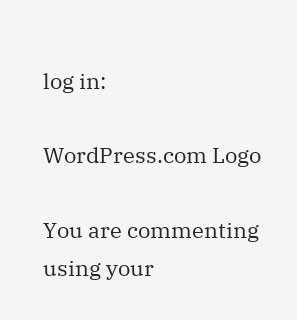log in:

WordPress.com Logo

You are commenting using your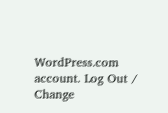WordPress.com account. Log Out /  Change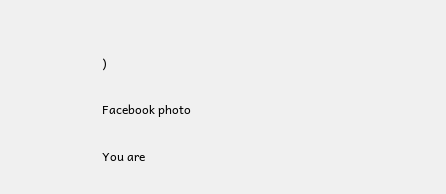)

Facebook photo

You are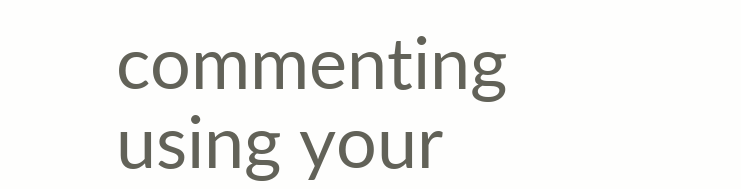commenting using your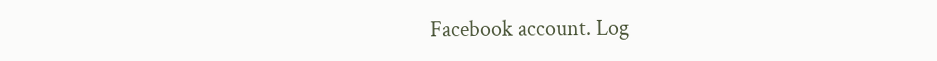Facebook account. Log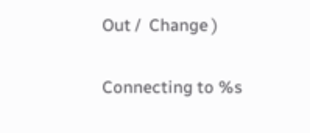Out /  Change )

Connecting to %s